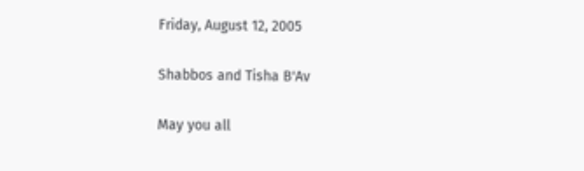Friday, August 12, 2005

Shabbos and Tisha B'Av

May you all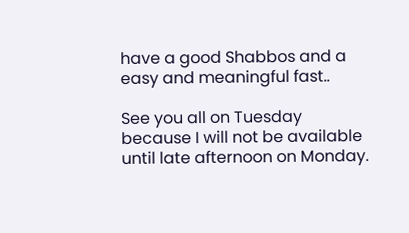have a good Shabbos and a easy and meaningful fast..

See you all on Tuesday because I will not be available until late afternoon on Monday.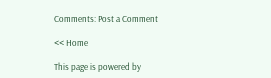Comments: Post a Comment

<< Home

This page is powered by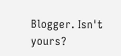Blogger. Isn't yours?